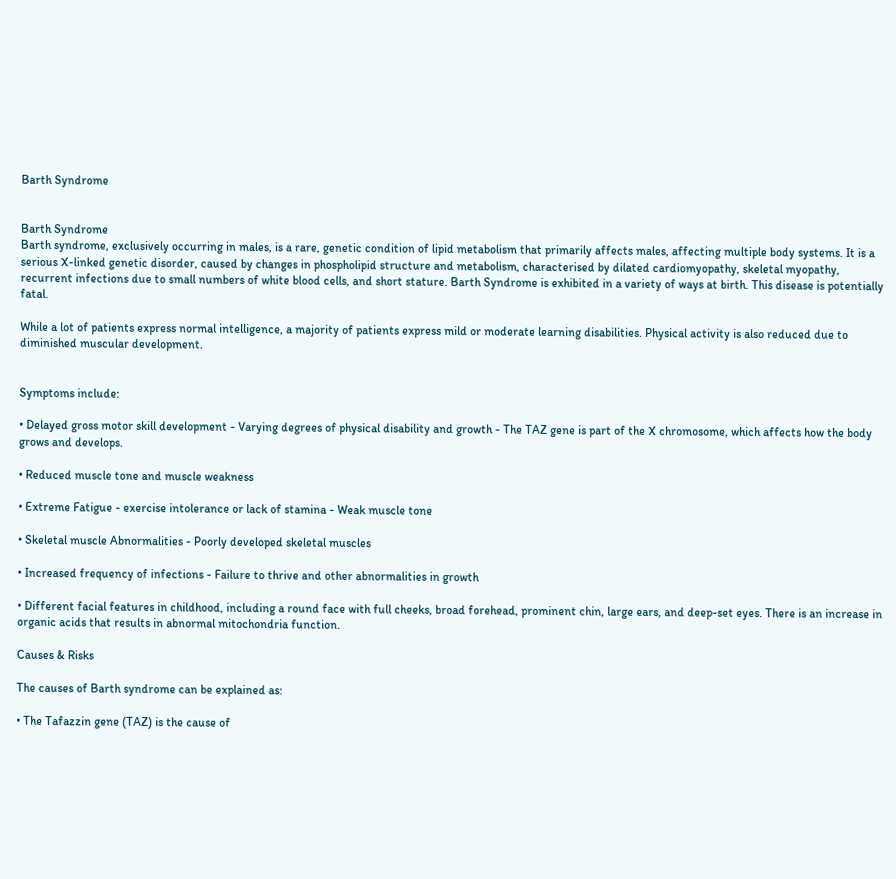Barth Syndrome


Barth Syndrome
Barth syndrome, exclusively occurring in males, is a rare, genetic condition of lipid metabolism that primarily affects males, affecting multiple body systems. It is a serious X-linked genetic disorder, caused by changes in phospholipid structure and metabolism, characterised by dilated cardiomyopathy, skeletal myopathy, recurrent infections due to small numbers of white blood cells, and short stature. Barth Syndrome is exhibited in a variety of ways at birth. This disease is potentially fatal.

While a lot of patients express normal intelligence, a majority of patients express mild or moderate learning disabilities. Physical activity is also reduced due to diminished muscular development.


Symptoms include:

• Delayed gross motor skill development - Varying degrees of physical disability and growth - The TAZ gene is part of the X chromosome, which affects how the body grows and develops.

• Reduced muscle tone and muscle weakness

• Extreme Fatigue - exercise intolerance or lack of stamina - Weak muscle tone

• Skeletal muscle Abnormalities - Poorly developed skeletal muscles

• Increased frequency of infections - Failure to thrive and other abnormalities in growth

• Different facial features in childhood, including a round face with full cheeks, broad forehead, prominent chin, large ears, and deep-set eyes. There is an increase in organic acids that results in abnormal mitochondria function.

Causes & Risks

The causes of Barth syndrome can be explained as:

• The Tafazzin gene (TAZ) is the cause of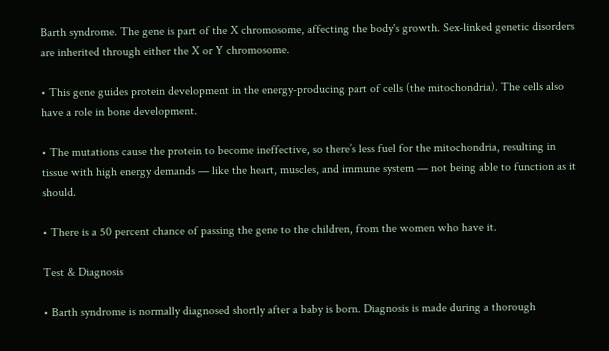Barth syndrome. The gene is part of the X chromosome, affecting the body's growth. Sex-linked genetic disorders are inherited through either the X or Y chromosome.

• This gene guides protein development in the energy-producing part of cells (the mitochondria). The cells also have a role in bone development.

• The mutations cause the protein to become ineffective, so there’s less fuel for the mitochondria, resulting in tissue with high energy demands — like the heart, muscles, and immune system — not being able to function as it should.

• There is a 50 percent chance of passing the gene to the children, from the women who have it.

Test & Diagnosis

• Barth syndrome is normally diagnosed shortly after a baby is born. Diagnosis is made during a thorough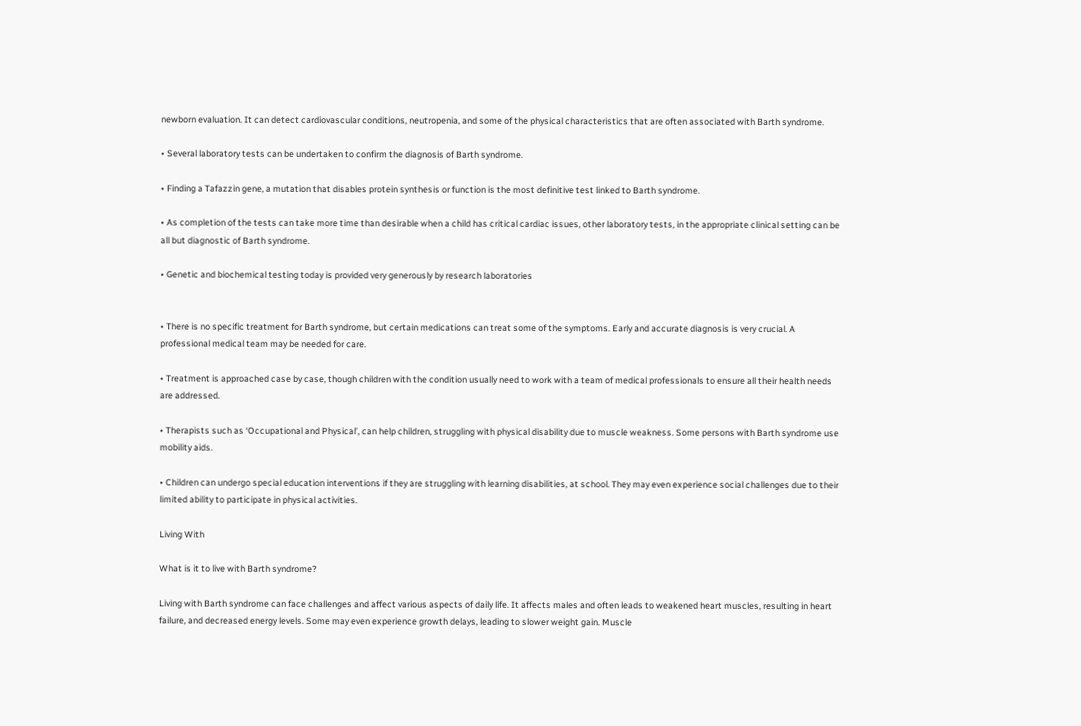newborn evaluation. It can detect cardiovascular conditions, neutropenia, and some of the physical characteristics that are often associated with Barth syndrome.

• Several laboratory tests can be undertaken to confirm the diagnosis of Barth syndrome.

• Finding a Tafazzin gene, a mutation that disables protein synthesis or function is the most definitive test linked to Barth syndrome.

• As completion of the tests can take more time than desirable when a child has critical cardiac issues, other laboratory tests, in the appropriate clinical setting can be all but diagnostic of Barth syndrome.

• Genetic and biochemical testing today is provided very generously by research laboratories


• There is no specific treatment for Barth syndrome, but certain medications can treat some of the symptoms. Early and accurate diagnosis is very crucial. A professional medical team may be needed for care.

• Treatment is approached case by case, though children with the condition usually need to work with a team of medical professionals to ensure all their health needs are addressed.

• Therapists such as ‘Occupational and Physical’, can help children, struggling with physical disability due to muscle weakness. Some persons with Barth syndrome use mobility aids.

• Children can undergo special education interventions if they are struggling with learning disabilities, at school. They may even experience social challenges due to their limited ability to participate in physical activities.

Living With

What is it to live with Barth syndrome?

Living with Barth syndrome can face challenges and affect various aspects of daily life. It affects males and often leads to weakened heart muscles, resulting in heart failure, and decreased energy levels. Some may even experience growth delays, leading to slower weight gain. Muscle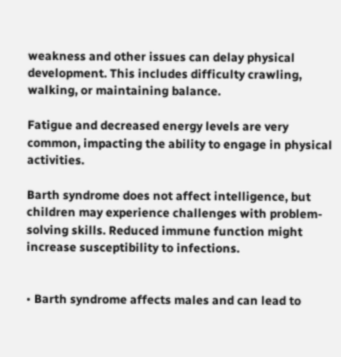weakness and other issues can delay physical development. This includes difficulty crawling, walking, or maintaining balance.

Fatigue and decreased energy levels are very common, impacting the ability to engage in physical activities.

Barth syndrome does not affect intelligence, but children may experience challenges with problem-solving skills. Reduced immune function might increase susceptibility to infections.


• Barth syndrome affects males and can lead to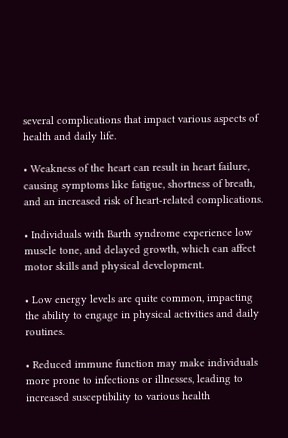several complications that impact various aspects of health and daily life.

• Weakness of the heart can result in heart failure, causing symptoms like fatigue, shortness of breath, and an increased risk of heart-related complications.

• Individuals with Barth syndrome experience low muscle tone, and delayed growth, which can affect motor skills and physical development.

• Low energy levels are quite common, impacting the ability to engage in physical activities and daily routines.

• Reduced immune function may make individuals more prone to infections or illnesses, leading to increased susceptibility to various health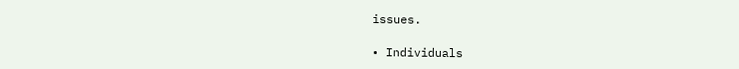issues.

• Individuals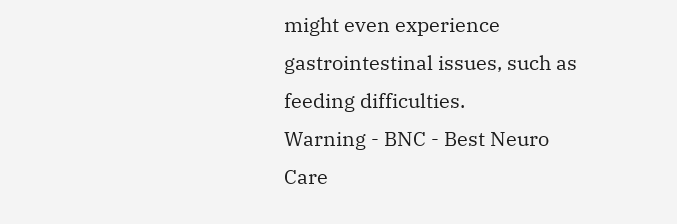might even experience gastrointestinal issues, such as feeding difficulties.
Warning - BNC - Best Neuro Care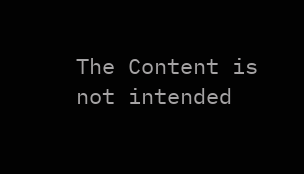The Content is not intended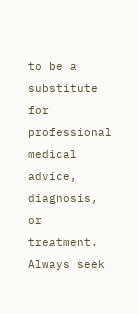to be a substitute for professional medical advice, diagnosis, or treatment. Always seek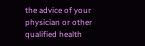the advice of your physician or other qualified health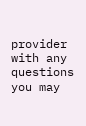provider with any questions you may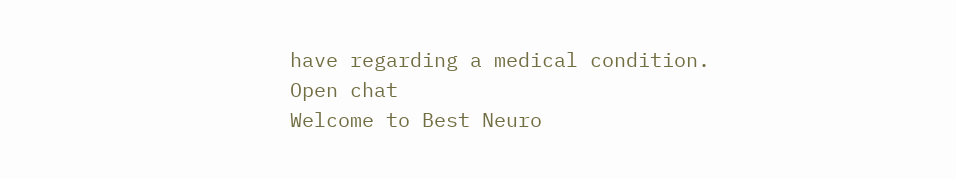have regarding a medical condition.
Open chat
Welcome to Best Neuro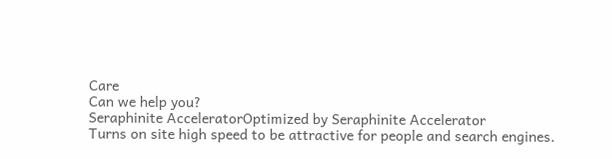Care
Can we help you?
Seraphinite AcceleratorOptimized by Seraphinite Accelerator
Turns on site high speed to be attractive for people and search engines.